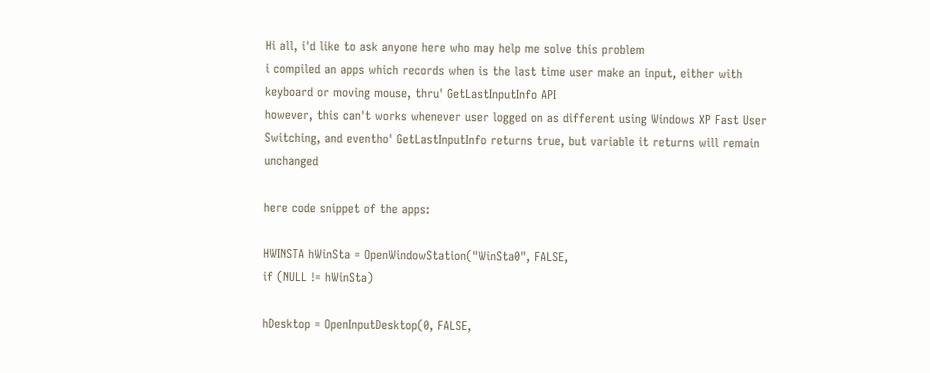Hi all, i'd like to ask anyone here who may help me solve this problem
i compiled an apps which records when is the last time user make an input, either with keyboard or moving mouse, thru' GetLastInputInfo API
however, this can't works whenever user logged on as different using Windows XP Fast User Switching, and eventho' GetLastInputInfo returns true, but variable it returns will remain unchanged

here code snippet of the apps:

HWINSTA hWinSta = OpenWindowStation("WinSta0", FALSE,
if (NULL != hWinSta)

hDesktop = OpenInputDesktop(0, FALSE,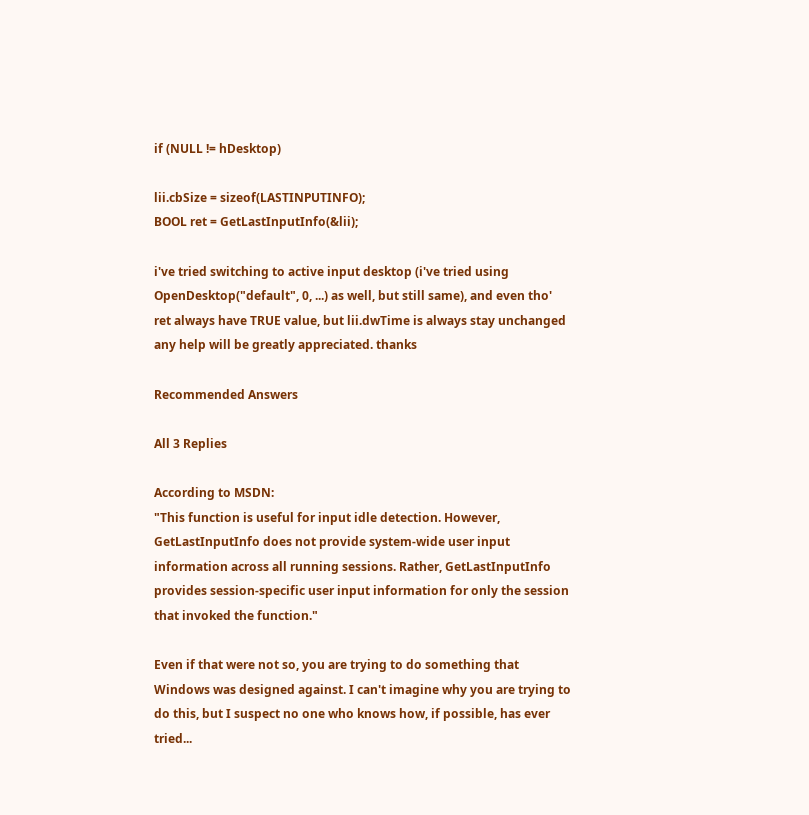if (NULL != hDesktop)

lii.cbSize = sizeof(LASTINPUTINFO);
BOOL ret = GetLastInputInfo(&lii);

i've tried switching to active input desktop (i've tried using OpenDesktop("default", 0, ...) as well, but still same), and even tho' ret always have TRUE value, but lii.dwTime is always stay unchanged
any help will be greatly appreciated. thanks

Recommended Answers

All 3 Replies

According to MSDN:
"This function is useful for input idle detection. However, GetLastInputInfo does not provide system-wide user input information across all running sessions. Rather, GetLastInputInfo provides session-specific user input information for only the session that invoked the function."

Even if that were not so, you are trying to do something that Windows was designed against. I can't imagine why you are trying to do this, but I suspect no one who knows how, if possible, has ever tried...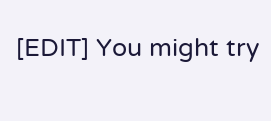[EDIT] You might try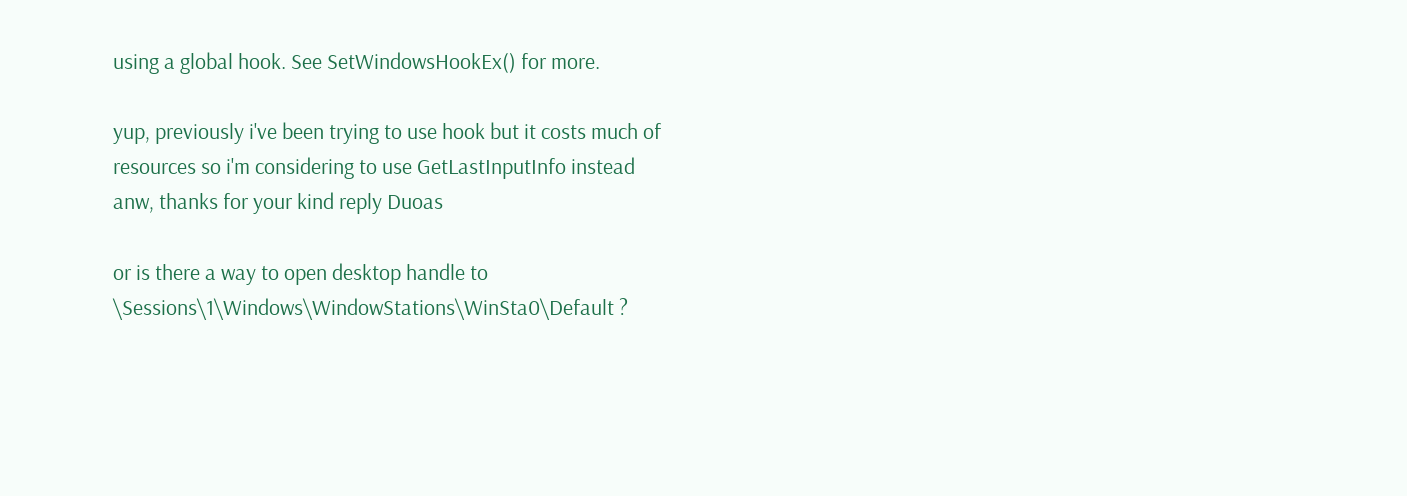using a global hook. See SetWindowsHookEx() for more.

yup, previously i've been trying to use hook but it costs much of resources so i'm considering to use GetLastInputInfo instead
anw, thanks for your kind reply Duoas

or is there a way to open desktop handle to \Sessions\1\Windows\WindowStations\WinSta0\Default ?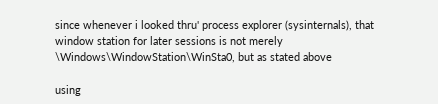since whenever i looked thru' process explorer (sysinternals), that window station for later sessions is not merely \Windows\WindowStation\WinSta0, but as stated above

using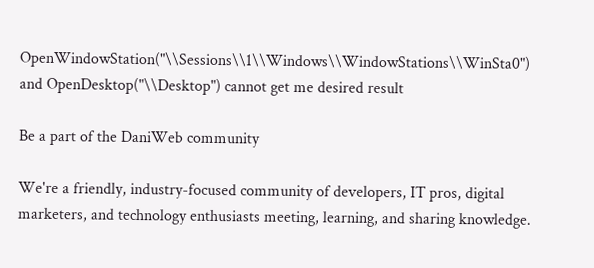OpenWindowStation("\\Sessions\\1\\Windows\\WindowStations\\WinSta0") and OpenDesktop("\\Desktop") cannot get me desired result

Be a part of the DaniWeb community

We're a friendly, industry-focused community of developers, IT pros, digital marketers, and technology enthusiasts meeting, learning, and sharing knowledge.